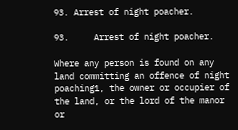93. Arrest of night poacher.

93.     Arrest of night poacher.

Where any person is found on any land committing an offence of night poaching1, the owner or occupier of the land, or the lord of the manor or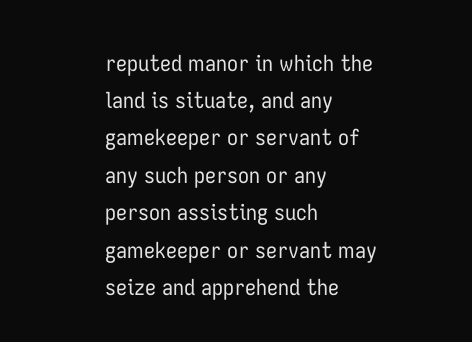reputed manor in which the land is situate, and any gamekeeper or servant of any such person or any person assisting such gamekeeper or servant may seize and apprehend the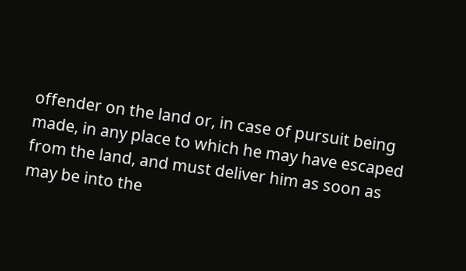offender on the land or, in case of pursuit being made, in any place to which he may have escaped from the land, and must deliver him as soon as may be into the